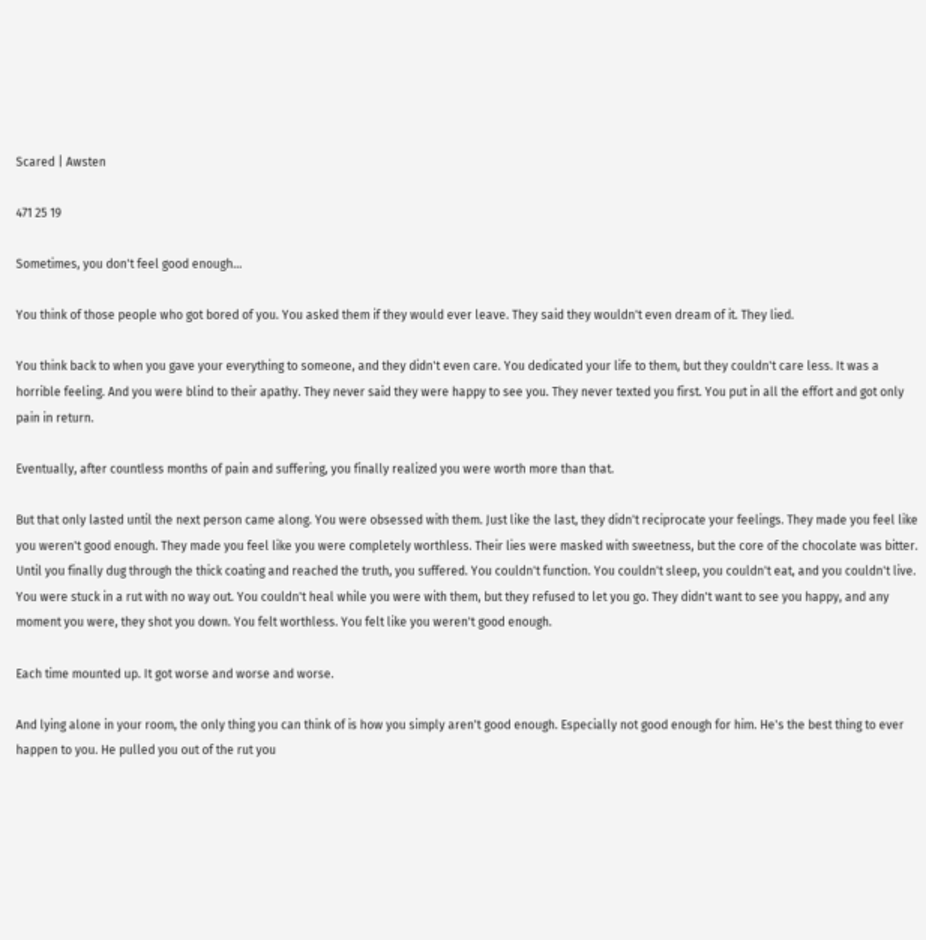Scared | Awsten

471 25 19

Sometimes, you don't feel good enough...

You think of those people who got bored of you. You asked them if they would ever leave. They said they wouldn't even dream of it. They lied.

You think back to when you gave your everything to someone, and they didn't even care. You dedicated your life to them, but they couldn't care less. It was a horrible feeling. And you were blind to their apathy. They never said they were happy to see you. They never texted you first. You put in all the effort and got only pain in return.

Eventually, after countless months of pain and suffering, you finally realized you were worth more than that.

But that only lasted until the next person came along. You were obsessed with them. Just like the last, they didn't reciprocate your feelings. They made you feel like you weren't good enough. They made you feel like you were completely worthless. Their lies were masked with sweetness, but the core of the chocolate was bitter. Until you finally dug through the thick coating and reached the truth, you suffered. You couldn't function. You couldn't sleep, you couldn't eat, and you couldn't live. You were stuck in a rut with no way out. You couldn't heal while you were with them, but they refused to let you go. They didn't want to see you happy, and any moment you were, they shot you down. You felt worthless. You felt like you weren't good enough.

Each time mounted up. It got worse and worse and worse.

And lying alone in your room, the only thing you can think of is how you simply aren't good enough. Especially not good enough for him. He's the best thing to ever happen to you. He pulled you out of the rut you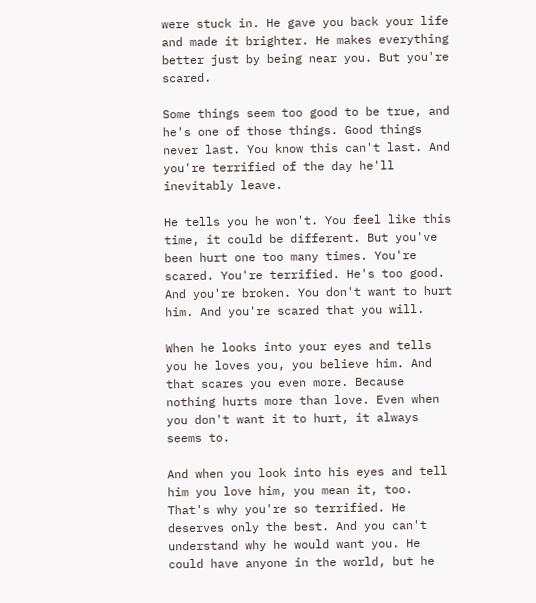were stuck in. He gave you back your life and made it brighter. He makes everything better just by being near you. But you're scared.

Some things seem too good to be true, and he's one of those things. Good things never last. You know this can't last. And you're terrified of the day he'll inevitably leave.

He tells you he won't. You feel like this time, it could be different. But you've been hurt one too many times. You're scared. You're terrified. He's too good. And you're broken. You don't want to hurt him. And you're scared that you will.

When he looks into your eyes and tells you he loves you, you believe him. And that scares you even more. Because nothing hurts more than love. Even when you don't want it to hurt, it always seems to.

And when you look into his eyes and tell him you love him, you mean it, too. That's why you're so terrified. He deserves only the best. And you can't understand why he would want you. He could have anyone in the world, but he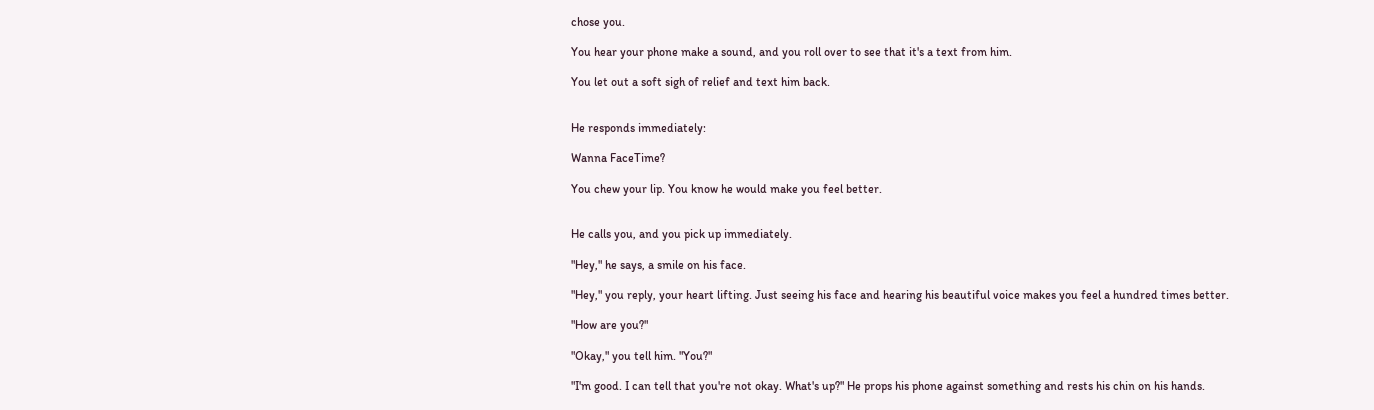chose you.

You hear your phone make a sound, and you roll over to see that it's a text from him.

You let out a soft sigh of relief and text him back.


He responds immediately:

Wanna FaceTime?

You chew your lip. You know he would make you feel better.


He calls you, and you pick up immediately.

"Hey," he says, a smile on his face.

"Hey," you reply, your heart lifting. Just seeing his face and hearing his beautiful voice makes you feel a hundred times better.

"How are you?"

"Okay," you tell him. "You?"

"I'm good. I can tell that you're not okay. What's up?" He props his phone against something and rests his chin on his hands.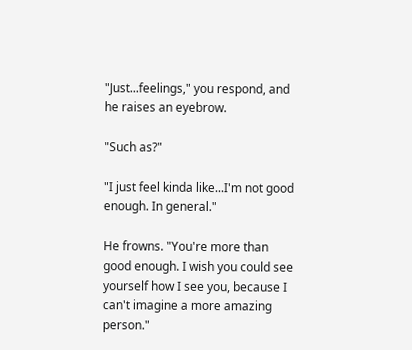"Just...feelings," you respond, and he raises an eyebrow.

"Such as?"

"I just feel kinda like...I'm not good enough. In general."

He frowns. "You're more than good enough. I wish you could see yourself how I see you, because I can't imagine a more amazing person."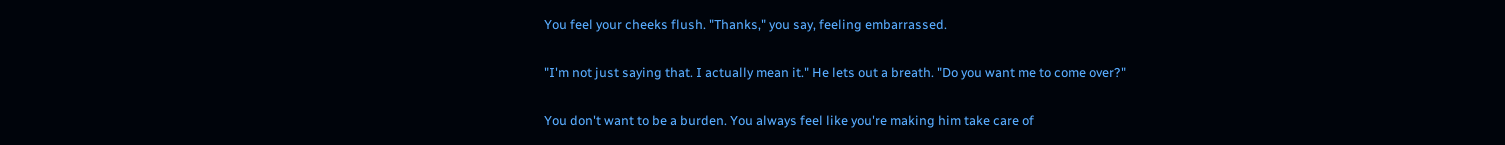You feel your cheeks flush. "Thanks," you say, feeling embarrassed.

"I'm not just saying that. I actually mean it." He lets out a breath. "Do you want me to come over?"

You don't want to be a burden. You always feel like you're making him take care of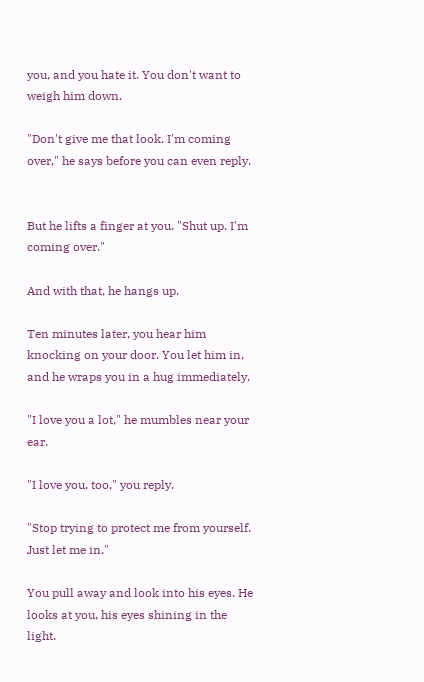you, and you hate it. You don't want to weigh him down.

"Don't give me that look. I'm coming over," he says before you can even reply.


But he lifts a finger at you. "Shut up. I'm coming over."

And with that, he hangs up.

Ten minutes later, you hear him knocking on your door. You let him in, and he wraps you in a hug immediately.

"I love you a lot," he mumbles near your ear.

"I love you, too," you reply.

"Stop trying to protect me from yourself. Just let me in."

You pull away and look into his eyes. He looks at you, his eyes shining in the light.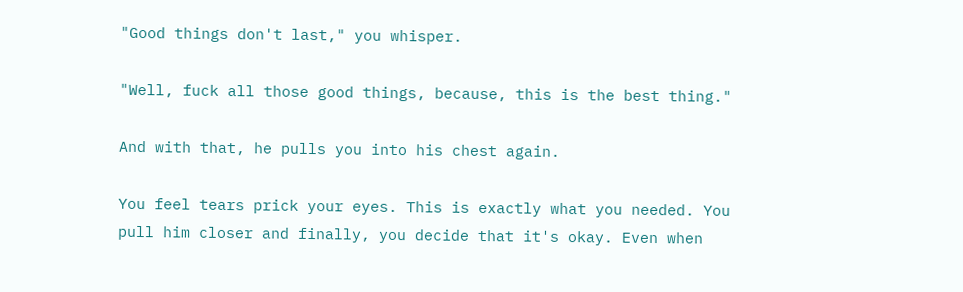"Good things don't last," you whisper.

"Well, fuck all those good things, because, this is the best thing."

And with that, he pulls you into his chest again.

You feel tears prick your eyes. This is exactly what you needed. You pull him closer and finally, you decide that it's okay. Even when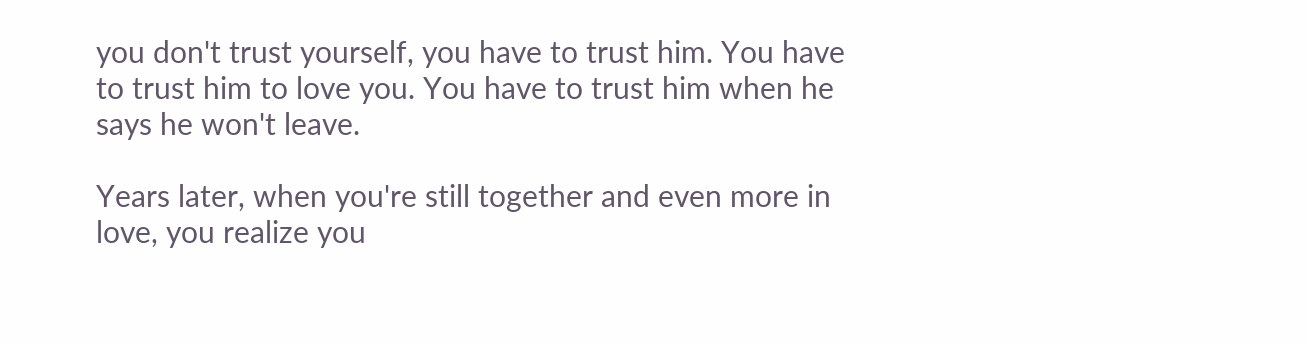you don't trust yourself, you have to trust him. You have to trust him to love you. You have to trust him when he says he won't leave.

Years later, when you're still together and even more in love, you realize you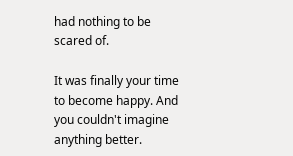had nothing to be scared of.

It was finally your time to become happy. And you couldn't imagine anything better.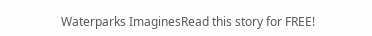Waterparks ImaginesRead this story for FREE!